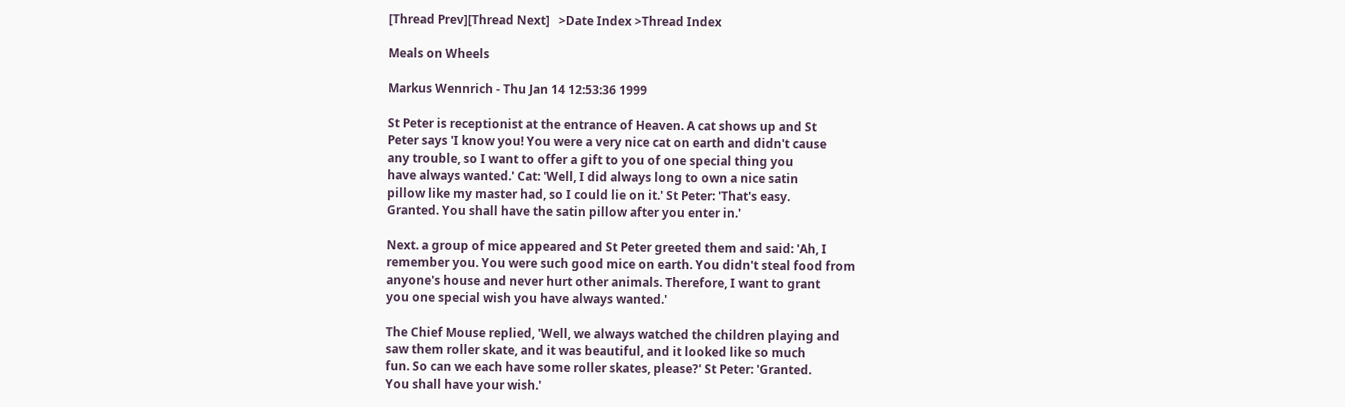[Thread Prev][Thread Next]   >Date Index >Thread Index

Meals on Wheels

Markus Wennrich - Thu Jan 14 12:53:36 1999

St Peter is receptionist at the entrance of Heaven. A cat shows up and St
Peter says 'I know you! You were a very nice cat on earth and didn't cause
any trouble, so I want to offer a gift to you of one special thing you
have always wanted.' Cat: 'Well, I did always long to own a nice satin
pillow like my master had, so I could lie on it.' St Peter: 'That's easy.
Granted. You shall have the satin pillow after you enter in.'

Next. a group of mice appeared and St Peter greeted them and said: 'Ah, I
remember you. You were such good mice on earth. You didn't steal food from
anyone's house and never hurt other animals. Therefore, I want to grant
you one special wish you have always wanted.'

The Chief Mouse replied, 'Well, we always watched the children playing and
saw them roller skate, and it was beautiful, and it looked like so much
fun. So can we each have some roller skates, please?' St Peter: 'Granted.
You shall have your wish.'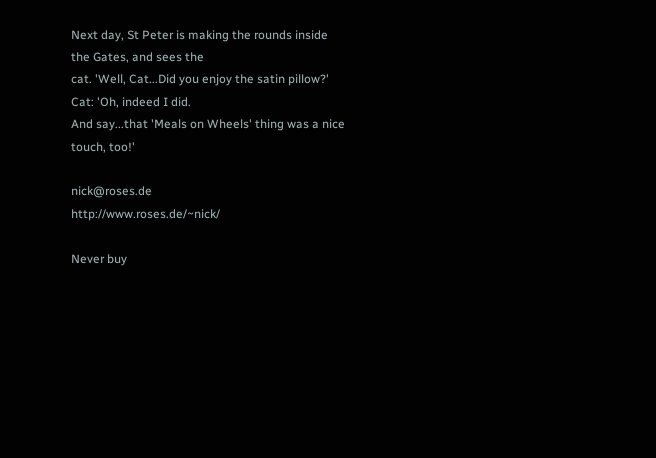Next day, St Peter is making the rounds inside the Gates, and sees the
cat. 'Well, Cat...Did you enjoy the satin pillow?' Cat: 'Oh, indeed I did.
And say...that 'Meals on Wheels' thing was a nice touch, too!'

nick@roses.de                   http://www.roses.de/~nick/

Never buy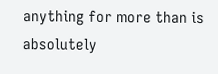anything for more than is absolutely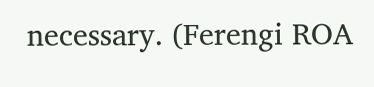necessary. (Ferengi ROA